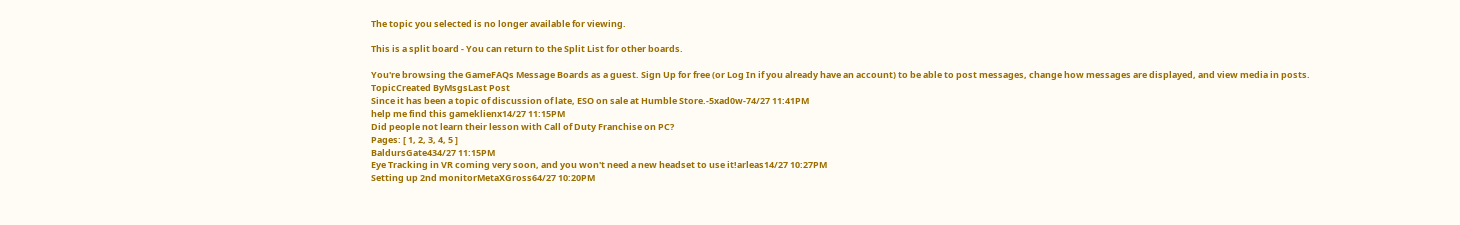The topic you selected is no longer available for viewing.

This is a split board - You can return to the Split List for other boards.

You're browsing the GameFAQs Message Boards as a guest. Sign Up for free (or Log In if you already have an account) to be able to post messages, change how messages are displayed, and view media in posts.
TopicCreated ByMsgsLast Post
Since it has been a topic of discussion of late, ESO on sale at Humble Store.-5xad0w-74/27 11:41PM
help me find this gameklienx14/27 11:15PM
Did people not learn their lesson with Call of Duty Franchise on PC?
Pages: [ 1, 2, 3, 4, 5 ]
BaldursGate434/27 11:15PM
Eye Tracking in VR coming very soon, and you won't need a new headset to use it!arleas14/27 10:27PM
Setting up 2nd monitorMetaXGross64/27 10:20PM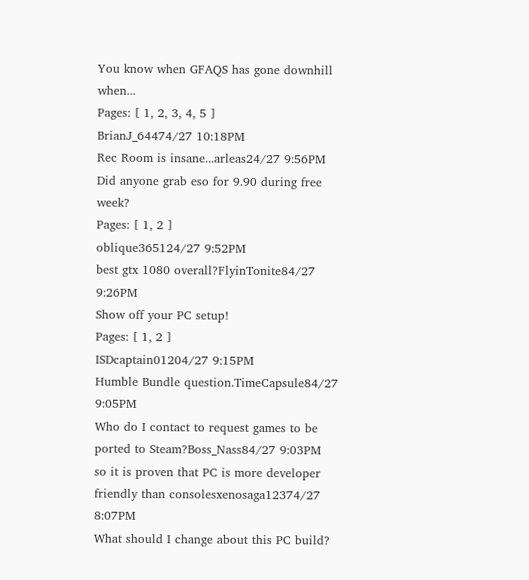You know when GFAQS has gone downhill when...
Pages: [ 1, 2, 3, 4, 5 ]
BrianJ_64474/27 10:18PM
Rec Room is insane...arleas24/27 9:56PM
Did anyone grab eso for 9.90 during free week?
Pages: [ 1, 2 ]
oblique365124/27 9:52PM
best gtx 1080 overall?FlyinTonite84/27 9:26PM
Show off your PC setup!
Pages: [ 1, 2 ]
ISDcaptain01204/27 9:15PM
Humble Bundle question.TimeCapsule84/27 9:05PM
Who do I contact to request games to be ported to Steam?Boss_Nass84/27 9:03PM
so it is proven that PC is more developer friendly than consolesxenosaga12374/27 8:07PM
What should I change about this PC build?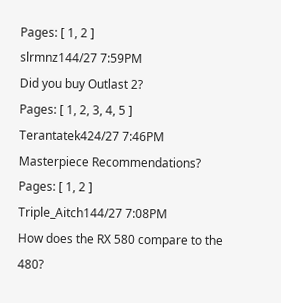Pages: [ 1, 2 ]
slrmnz144/27 7:59PM
Did you buy Outlast 2?
Pages: [ 1, 2, 3, 4, 5 ]
Terantatek424/27 7:46PM
Masterpiece Recommendations?
Pages: [ 1, 2 ]
Triple_Aitch144/27 7:08PM
How does the RX 580 compare to the 480?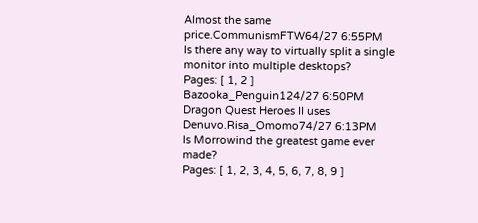Almost the same price.CommunismFTW64/27 6:55PM
Is there any way to virtually split a single monitor into multiple desktops?
Pages: [ 1, 2 ]
Bazooka_Penguin124/27 6:50PM
Dragon Quest Heroes II uses Denuvo.Risa_Omomo74/27 6:13PM
Is Morrowind the greatest game ever made?
Pages: [ 1, 2, 3, 4, 5, 6, 7, 8, 9 ]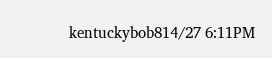kentuckybob814/27 6:11PM